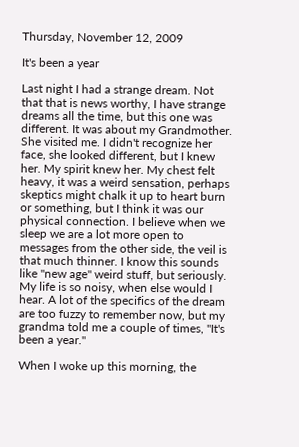Thursday, November 12, 2009

It's been a year

Last night I had a strange dream. Not that that is news worthy, I have strange dreams all the time, but this one was different. It was about my Grandmother. She visited me. I didn't recognize her face, she looked different, but I knew her. My spirit knew her. My chest felt heavy, it was a weird sensation, perhaps skeptics might chalk it up to heart burn or something, but I think it was our physical connection. I believe when we sleep we are a lot more open to messages from the other side, the veil is that much thinner. I know this sounds like "new age" weird stuff, but seriously. My life is so noisy, when else would I hear. A lot of the specifics of the dream are too fuzzy to remember now, but my grandma told me a couple of times, "It's been a year."

When I woke up this morning, the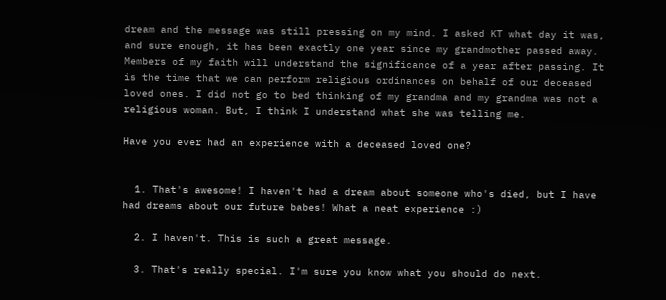dream and the message was still pressing on my mind. I asked KT what day it was, and sure enough, it has been exactly one year since my grandmother passed away. Members of my faith will understand the significance of a year after passing. It is the time that we can perform religious ordinances on behalf of our deceased loved ones. I did not go to bed thinking of my grandma and my grandma was not a religious woman. But, I think I understand what she was telling me.

Have you ever had an experience with a deceased loved one?


  1. That's awesome! I haven't had a dream about someone who's died, but I have had dreams about our future babes! What a neat experience :)

  2. I haven't. This is such a great message.

  3. That's really special. I'm sure you know what you should do next.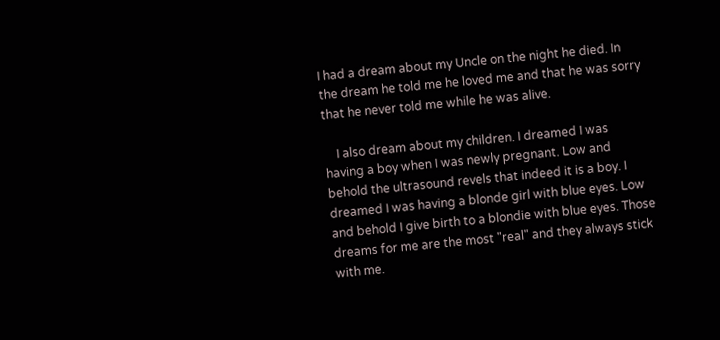I had a dream about my Uncle on the night he died. In the dream he told me he loved me and that he was sorry that he never told me while he was alive.

    I also dream about my children. I dreamed I was having a boy when I was newly pregnant. Low and behold the ultrasound revels that indeed it is a boy. I dreamed I was having a blonde girl with blue eyes. Low and behold I give birth to a blondie with blue eyes. Those dreams for me are the most "real" and they always stick with me.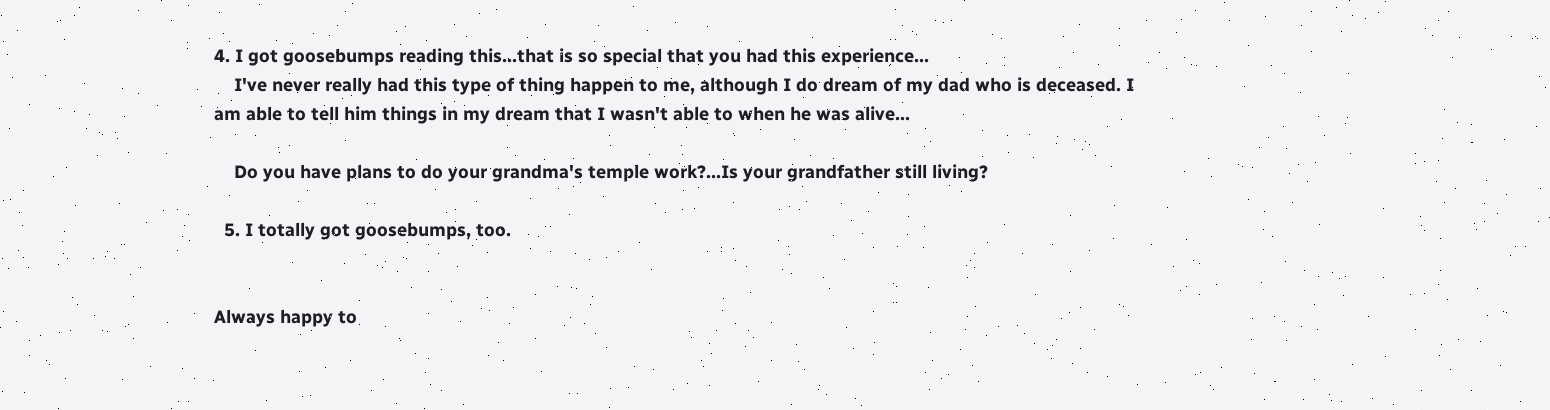4. I got goosebumps reading this...that is so special that you had this experience...
    I've never really had this type of thing happen to me, although I do dream of my dad who is deceased. I am able to tell him things in my dream that I wasn't able to when he was alive...

    Do you have plans to do your grandma's temple work?...Is your grandfather still living?

  5. I totally got goosebumps, too.


Always happy to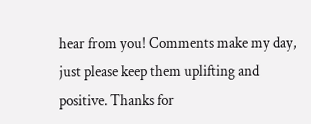hear from you! Comments make my day, just please keep them uplifting and positive. Thanks for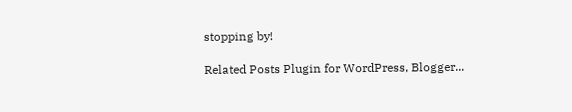stopping by!

Related Posts Plugin for WordPress, Blogger...